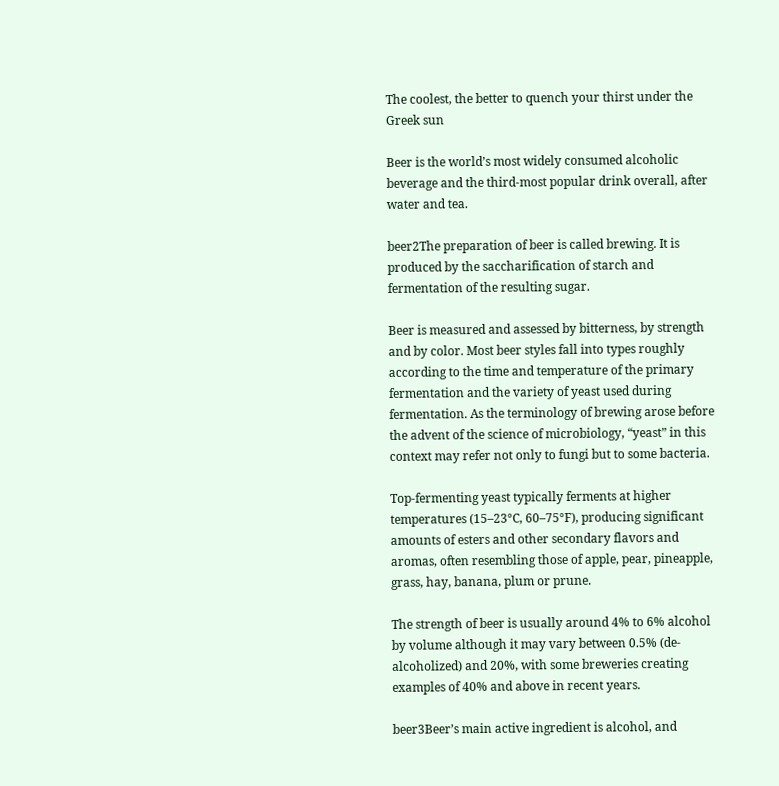The coolest, the better to quench your thirst under the Greek sun

Beer is the world’s most widely consumed alcoholic beverage and the third-most popular drink overall, after water and tea.

beer2The preparation of beer is called brewing. It is produced by the saccharification of starch and fermentation of the resulting sugar.

Beer is measured and assessed by bitterness, by strength and by color. Most beer styles fall into types roughly according to the time and temperature of the primary fermentation and the variety of yeast used during fermentation. As the terminology of brewing arose before the advent of the science of microbiology, “yeast” in this context may refer not only to fungi but to some bacteria.

Top-fermenting yeast typically ferments at higher temperatures (15–23°C, 60–75°F), producing significant amounts of esters and other secondary flavors and aromas, often resembling those of apple, pear, pineapple, grass, hay, banana, plum or prune.

The strength of beer is usually around 4% to 6% alcohol by volume although it may vary between 0.5% (de-alcoholized) and 20%, with some breweries creating examples of 40% and above in recent years.

beer3Beer’s main active ingredient is alcohol, and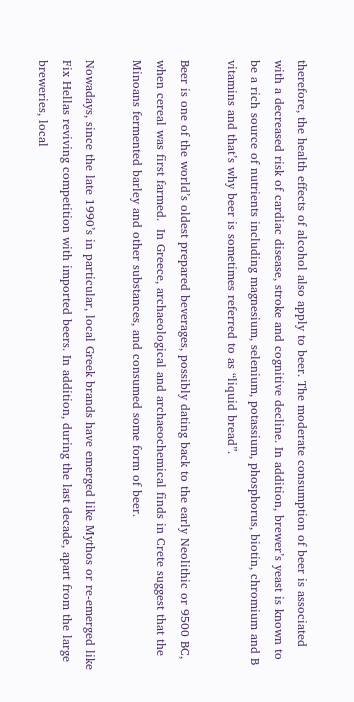therefore, the health effects of alcohol also apply to beer. The moderate consumption of beer is associated with a decreased risk of cardiac disease, stroke and cognitive decline. In addition, brewer’s yeast is known to be a rich source of nutrients including magnesium, selenium, potassium, phosphorus, biotin, chromium and B vitamins and that’s why beer is sometimes referred to as “liquid bread”.

Beer is one of the world’s oldest prepared beverages, possibly dating back to the early Neolithic or 9500 BC, when cereal was first farmed.  In Greece, archaeological and archaeochemical finds in Crete suggest that the Minoans fermented barley and other substances, and consumed some form of beer.

Nowadays, since the late 1990’s in particular, local Greek brands have emerged like Mythos or re-emerged like Fix Hellas reviving competition with imported beers. In addition, during the last decade, apart from the large breweries, local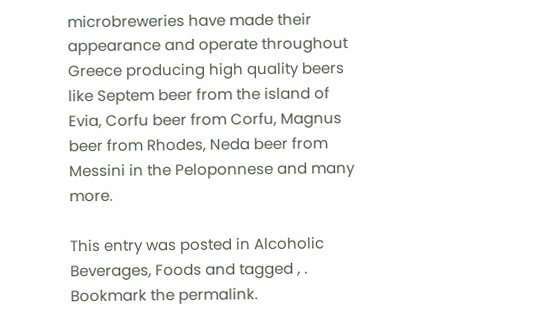microbreweries have made their appearance and operate throughout Greece producing high quality beers like Septem beer from the island of Evia, Corfu beer from Corfu, Magnus beer from Rhodes, Neda beer from Messini in the Peloponnese and many more.

This entry was posted in Alcoholic Beverages, Foods and tagged , . Bookmark the permalink.